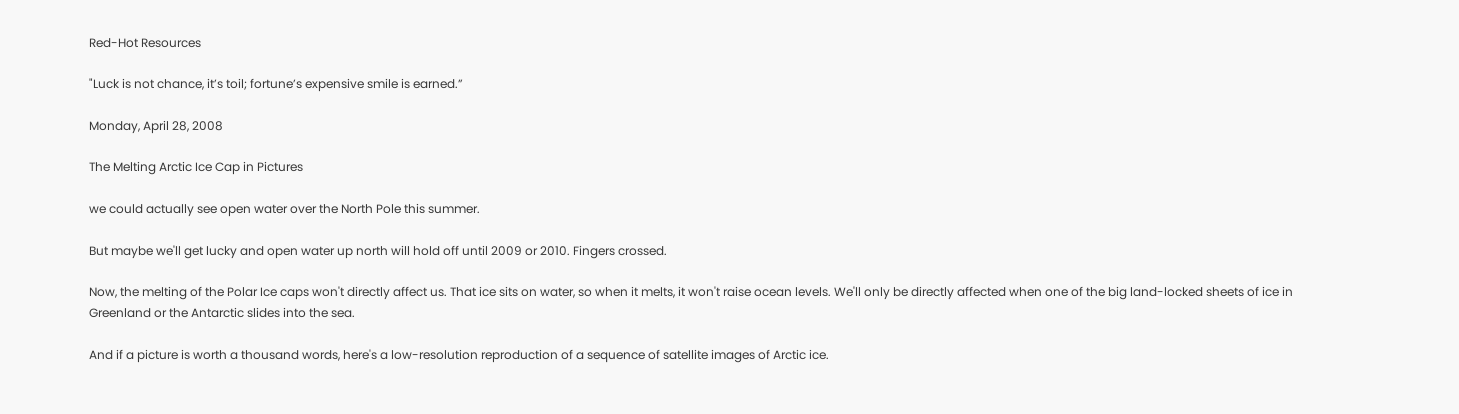Red-Hot Resources

"Luck is not chance, it’s toil; fortune’s expensive smile is earned.”

Monday, April 28, 2008

The Melting Arctic Ice Cap in Pictures

we could actually see open water over the North Pole this summer.

But maybe we'll get lucky and open water up north will hold off until 2009 or 2010. Fingers crossed.

Now, the melting of the Polar Ice caps won't directly affect us. That ice sits on water, so when it melts, it won't raise ocean levels. We'll only be directly affected when one of the big land-locked sheets of ice in Greenland or the Antarctic slides into the sea.

And if a picture is worth a thousand words, here's a low-resolution reproduction of a sequence of satellite images of Arctic ice.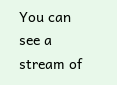You can see a stream of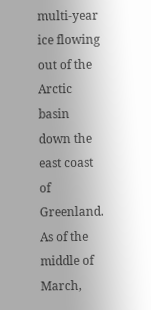multi-year ice flowing out of the Arctic basin down the east coast of Greenland. As of the middle of March,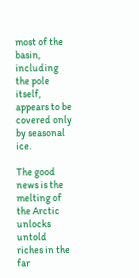most of the basin, including the pole itself, appears to be covered only by seasonal ice.

The good news is the melting of the Arctic unlocks untold riches in the far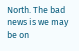North. The bad news is we may be on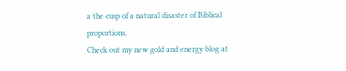a the cusp of a natural disaster of Biblical proportions.
Check out my new gold and energy blog at